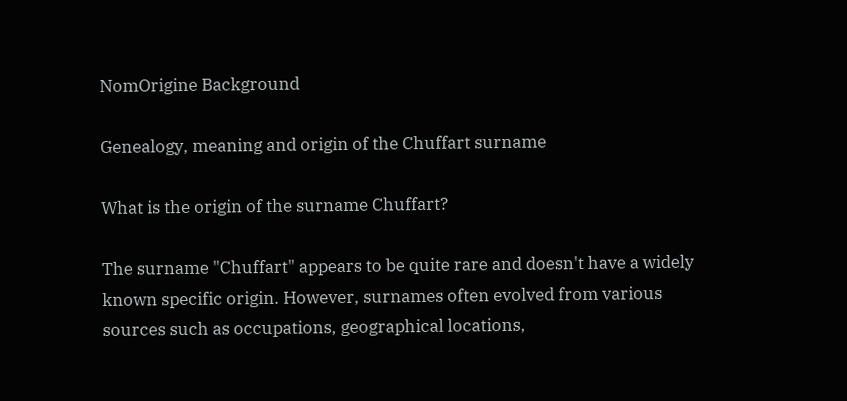NomOrigine Background

Genealogy, meaning and origin of the Chuffart surname

What is the origin of the surname Chuffart?

The surname "Chuffart" appears to be quite rare and doesn't have a widely known specific origin. However, surnames often evolved from various sources such as occupations, geographical locations,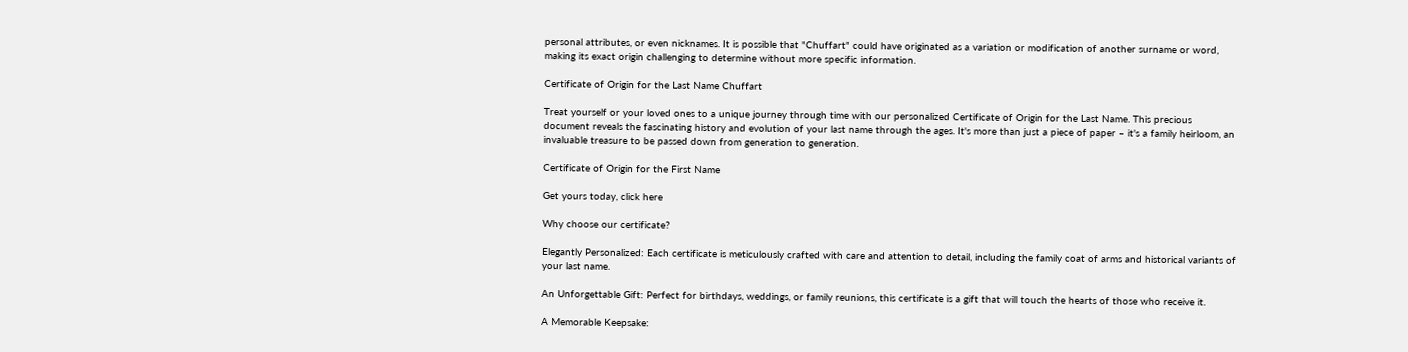personal attributes, or even nicknames. It is possible that "Chuffart" could have originated as a variation or modification of another surname or word, making its exact origin challenging to determine without more specific information.

Certificate of Origin for the Last Name Chuffart

Treat yourself or your loved ones to a unique journey through time with our personalized Certificate of Origin for the Last Name. This precious document reveals the fascinating history and evolution of your last name through the ages. It's more than just a piece of paper – it's a family heirloom, an invaluable treasure to be passed down from generation to generation.

Certificate of Origin for the First Name

Get yours today, click here

Why choose our certificate?

Elegantly Personalized: Each certificate is meticulously crafted with care and attention to detail, including the family coat of arms and historical variants of your last name.

An Unforgettable Gift: Perfect for birthdays, weddings, or family reunions, this certificate is a gift that will touch the hearts of those who receive it.

A Memorable Keepsake: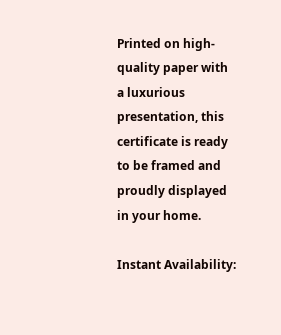Printed on high-quality paper with a luxurious presentation, this certificate is ready to be framed and proudly displayed in your home.

Instant Availability: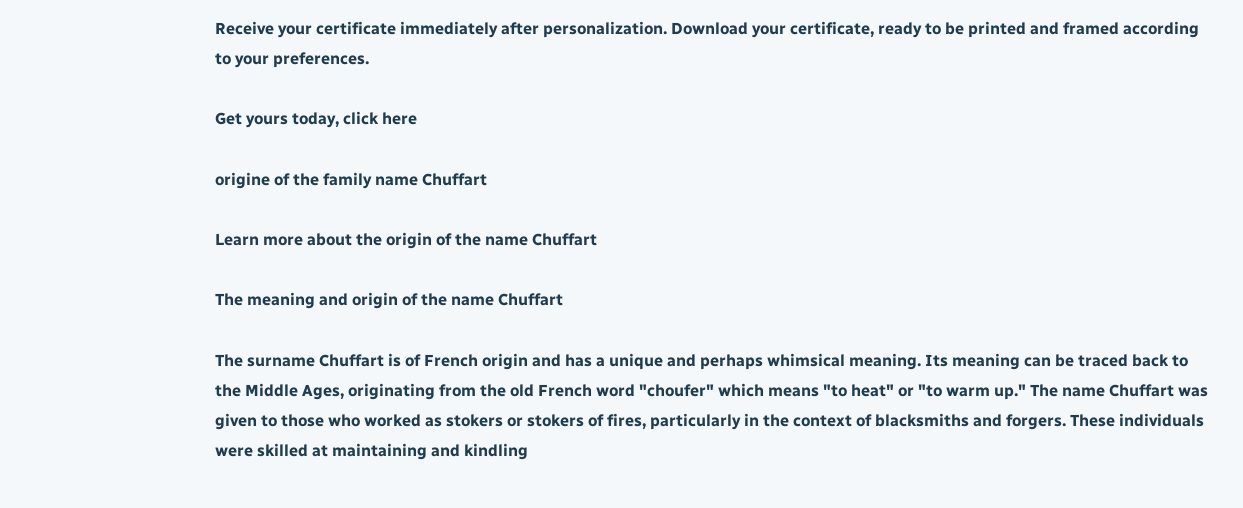Receive your certificate immediately after personalization. Download your certificate, ready to be printed and framed according to your preferences.

Get yours today, click here

origine of the family name Chuffart

Learn more about the origin of the name Chuffart

The meaning and origin of the name Chuffart

The surname Chuffart is of French origin and has a unique and perhaps whimsical meaning. Its meaning can be traced back to the Middle Ages, originating from the old French word "choufer" which means "to heat" or "to warm up." The name Chuffart was given to those who worked as stokers or stokers of fires, particularly in the context of blacksmiths and forgers. These individuals were skilled at maintaining and kindling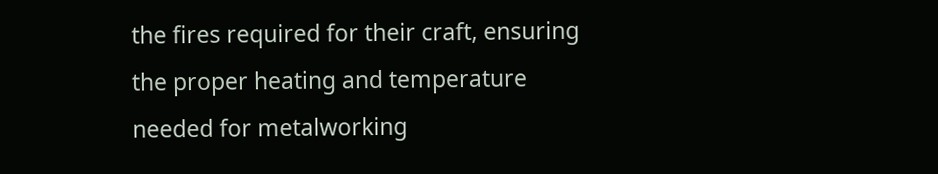the fires required for their craft, ensuring the proper heating and temperature needed for metalworking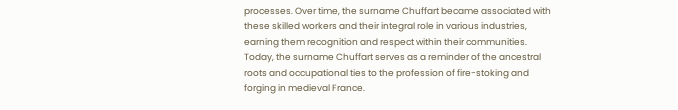processes. Over time, the surname Chuffart became associated with these skilled workers and their integral role in various industries, earning them recognition and respect within their communities. Today, the surname Chuffart serves as a reminder of the ancestral roots and occupational ties to the profession of fire-stoking and forging in medieval France.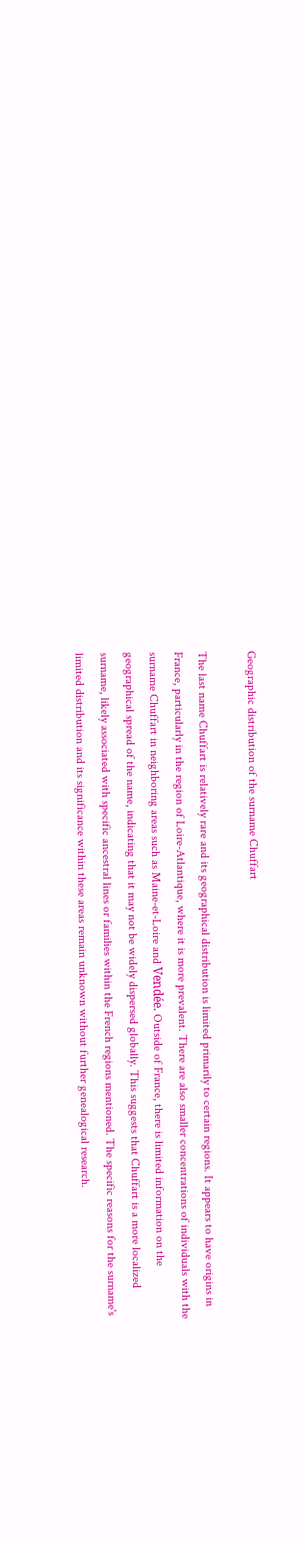Geographic distribution of the surname Chuffart

The last name Chuffart is relatively rare and its geographical distribution is limited primarily to certain regions. It appears to have origins in France, particularly in the region of Loire-Atlantique, where it is more prevalent. There are also smaller concentrations of individuals with the surname Chuffart in neighboring areas such as Maine-et-Loire and Vendée. Outside of France, there is limited information on the geographical spread of the name, indicating that it may not be widely dispersed globally. This suggests that Chuffart is a more localized surname, likely associated with specific ancestral lines or families within the French regions mentioned. The specific reasons for the surname's limited distribution and its significance within these areas remain unknown without further genealogical research.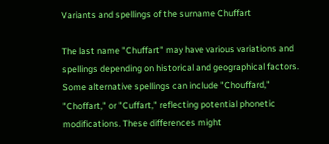Variants and spellings of the surname Chuffart

The last name "Chuffart" may have various variations and spellings depending on historical and geographical factors. Some alternative spellings can include "Chouffard," "Choffart," or "Cuffart," reflecting potential phonetic modifications. These differences might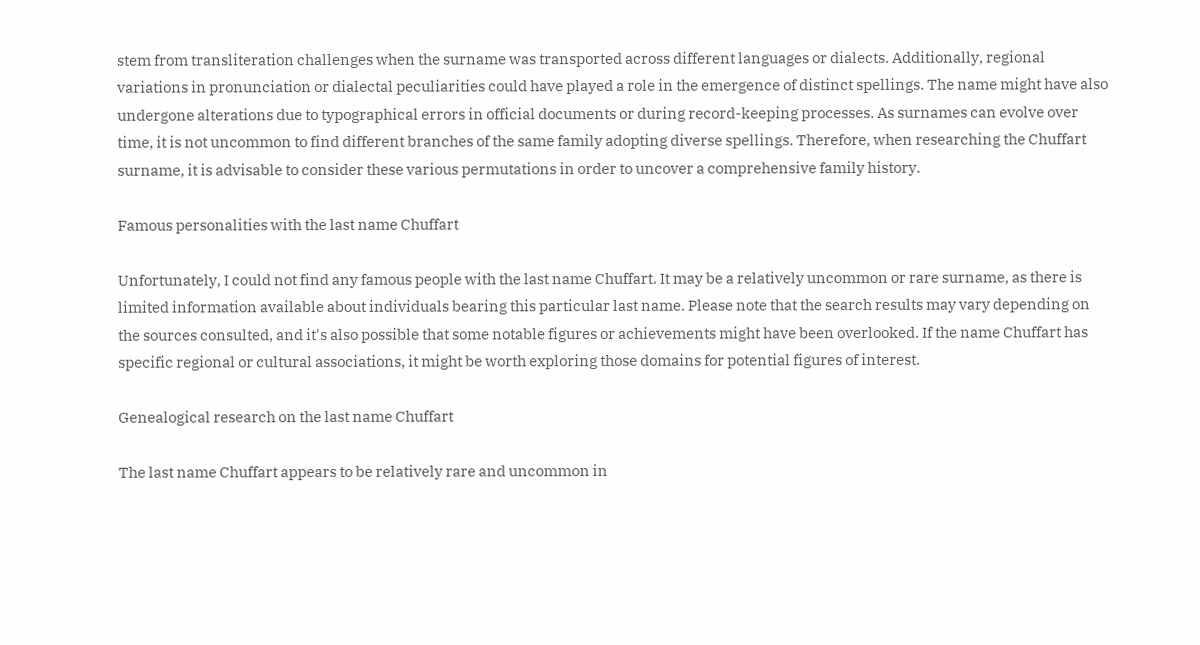stem from transliteration challenges when the surname was transported across different languages or dialects. Additionally, regional variations in pronunciation or dialectal peculiarities could have played a role in the emergence of distinct spellings. The name might have also undergone alterations due to typographical errors in official documents or during record-keeping processes. As surnames can evolve over time, it is not uncommon to find different branches of the same family adopting diverse spellings. Therefore, when researching the Chuffart surname, it is advisable to consider these various permutations in order to uncover a comprehensive family history.

Famous personalities with the last name Chuffart

Unfortunately, I could not find any famous people with the last name Chuffart. It may be a relatively uncommon or rare surname, as there is limited information available about individuals bearing this particular last name. Please note that the search results may vary depending on the sources consulted, and it's also possible that some notable figures or achievements might have been overlooked. If the name Chuffart has specific regional or cultural associations, it might be worth exploring those domains for potential figures of interest.

Genealogical research on the last name Chuffart

The last name Chuffart appears to be relatively rare and uncommon in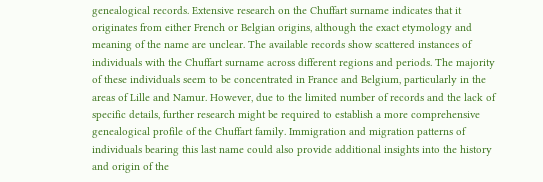genealogical records. Extensive research on the Chuffart surname indicates that it originates from either French or Belgian origins, although the exact etymology and meaning of the name are unclear. The available records show scattered instances of individuals with the Chuffart surname across different regions and periods. The majority of these individuals seem to be concentrated in France and Belgium, particularly in the areas of Lille and Namur. However, due to the limited number of records and the lack of specific details, further research might be required to establish a more comprehensive genealogical profile of the Chuffart family. Immigration and migration patterns of individuals bearing this last name could also provide additional insights into the history and origin of the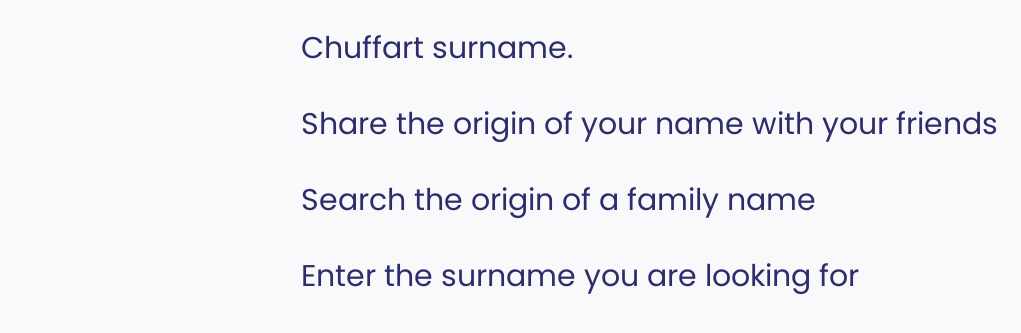Chuffart surname.

Share the origin of your name with your friends

Search the origin of a family name

Enter the surname you are looking for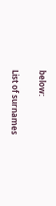below:

List of surnames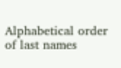Alphabetical order of last names